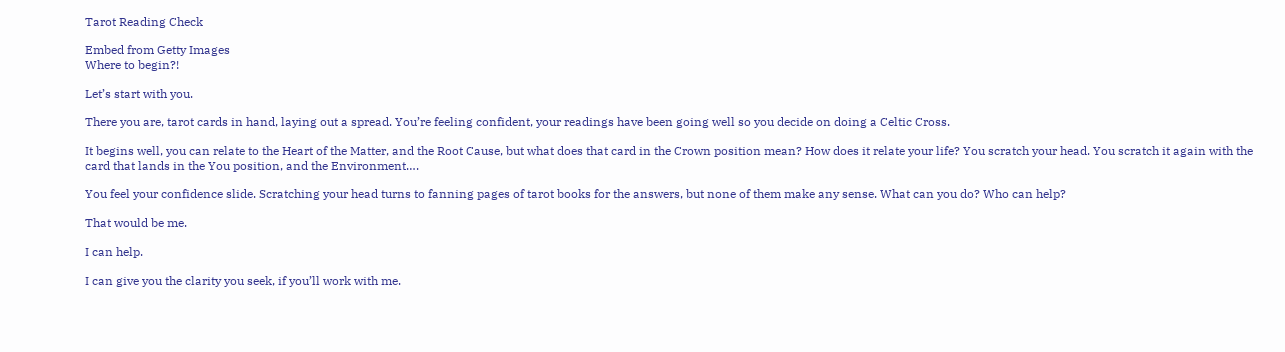Tarot Reading Check

Embed from Getty Images
Where to begin?!

Let’s start with you.

There you are, tarot cards in hand, laying out a spread. You’re feeling confident, your readings have been going well so you decide on doing a Celtic Cross.

It begins well, you can relate to the Heart of the Matter, and the Root Cause, but what does that card in the Crown position mean? How does it relate your life? You scratch your head. You scratch it again with the card that lands in the You position, and the Environment….

You feel your confidence slide. Scratching your head turns to fanning pages of tarot books for the answers, but none of them make any sense. What can you do? Who can help?

That would be me.

I can help.

I can give you the clarity you seek, if you’ll work with me.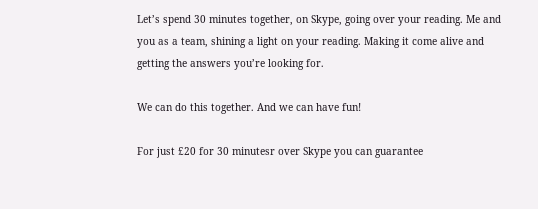Let’s spend 30 minutes together, on Skype, going over your reading. Me and you as a team, shining a light on your reading. Making it come alive and getting the answers you’re looking for.

We can do this together. And we can have fun!

For just £20 for 30 minutesr over Skype you can guarantee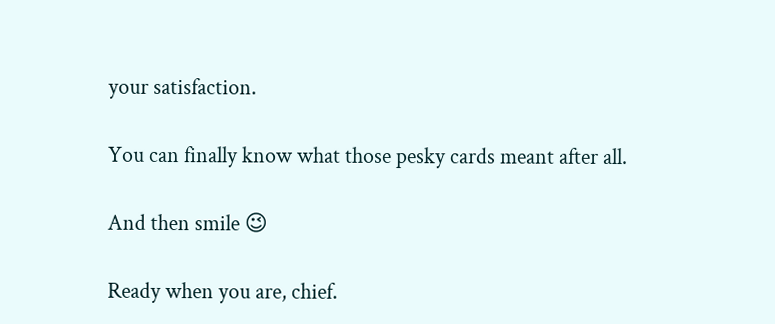your satisfaction.

You can finally know what those pesky cards meant after all.

And then smile 😉

Ready when you are, chief.